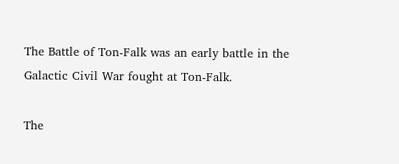The Battle of Ton-Falk was an early battle in the Galactic Civil War fought at Ton-Falk.

The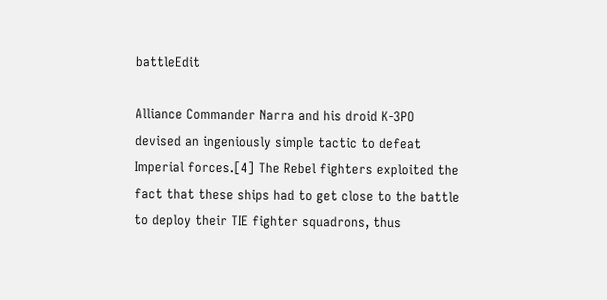battleEdit

Alliance Commander Narra and his droid K-3PO devised an ingeniously simple tactic to defeat Imperial forces.[4] The Rebel fighters exploited the fact that these ships had to get close to the battle to deploy their TIE fighter squadrons, thus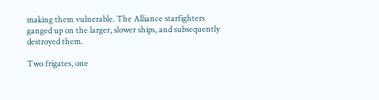making them vulnerable. The Alliance starfighters ganged up on the larger, slower ships, and subsequently destroyed them.

Two frigates, one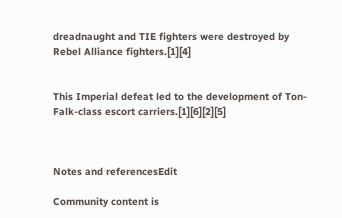dreadnaught and TIE fighters were destroyed by Rebel Alliance fighters.[1][4]


This Imperial defeat led to the development of Ton-Falk-class escort carriers.[1][6][2][5]



Notes and referencesEdit

Community content is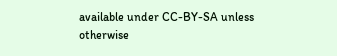available under CC-BY-SA unless otherwise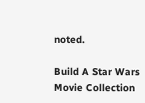noted.

Build A Star Wars Movie Collection